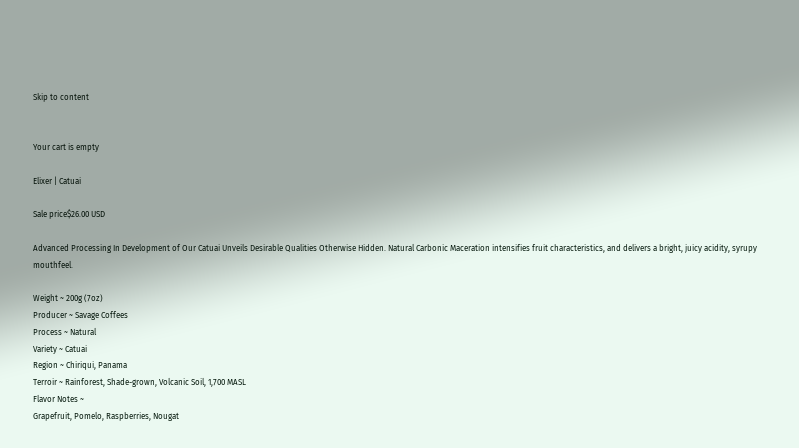Skip to content


Your cart is empty

Elixer | Catuai

Sale price$26.00 USD

Advanced Processing In Development of Our Catuai Unveils Desirable Qualities Otherwise Hidden. Natural Carbonic Maceration intensifies fruit characteristics, and delivers a bright, juicy acidity, syrupy mouthfeel.

Weight ~ 200g (7oz)
Producer ~ Savage Coffees
Process ~ Natural
Variety ~ Catuai
Region ~ Chiriqui, Panama
Terroir ~ Rainforest, Shade-grown, Volcanic Soil, 1,700 MASL
Flavor Notes ~
Grapefruit, Pomelo, Raspberries, Nougat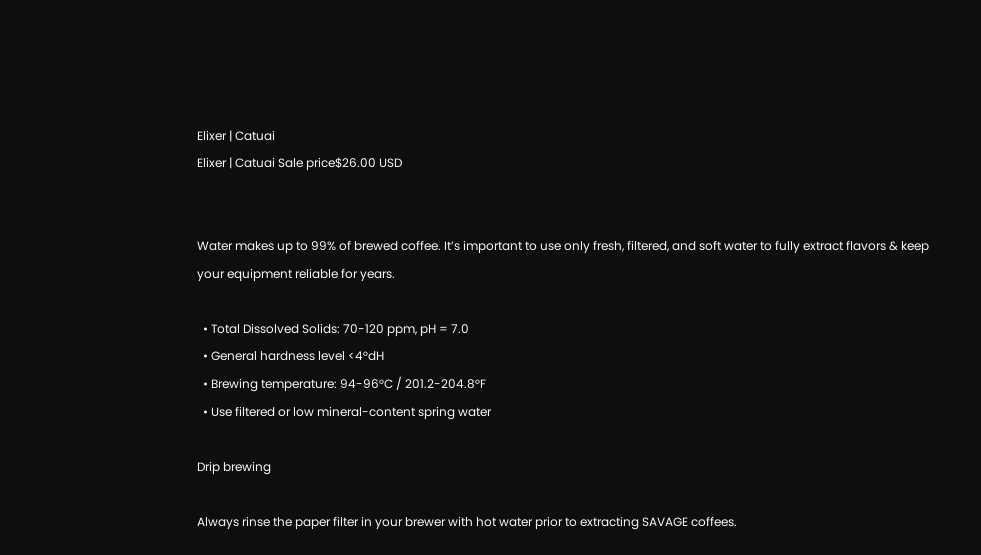Elixer | Catuai
Elixer | Catuai Sale price$26.00 USD


Water makes up to 99% of brewed coffee. It’s important to use only fresh, filtered, and soft water to fully extract flavors & keep your equipment reliable for years.

  • Total Dissolved Solids: 70-120 ppm, pH = 7.0
  • General hardness level <4°dH
  • Brewing temperature: 94-96°C / 201.2-204.8°F
  • Use filtered or low mineral-content spring water

Drip brewing

Always rinse the paper filter in your brewer with hot water prior to extracting SAVAGE coffees.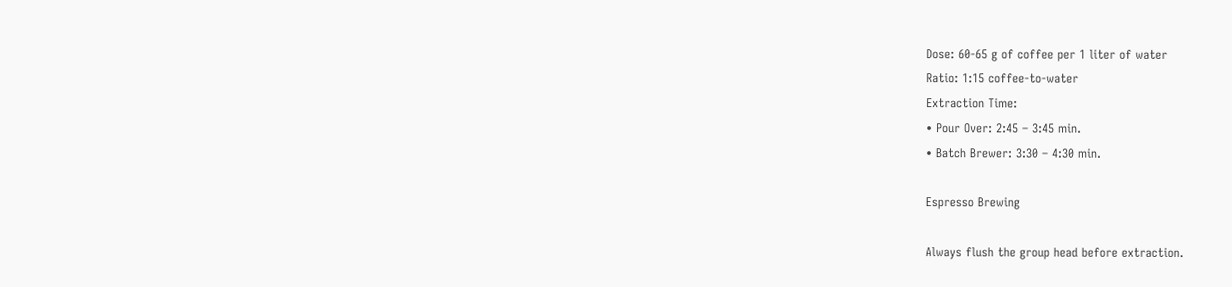Dose: 60-65 g of coffee per 1 liter of water
Ratio: 1:15 coffee-to-water
Extraction Time:
• Pour Over: 2:45 – 3:45 min.
• Batch Brewer: 3:30 – 4:30 min.

Espresso Brewing

Always flush the group head before extraction.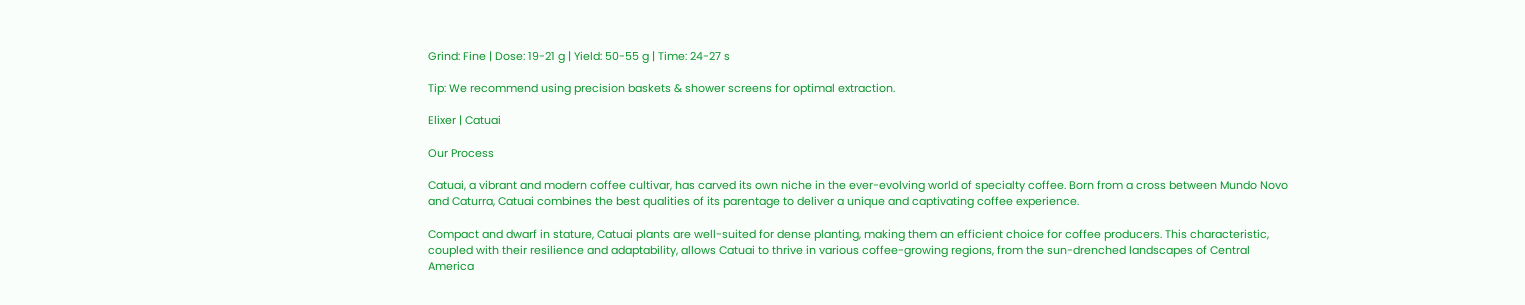Grind: Fine | Dose: 19-21 g | Yield: 50-55 g | Time: 24-27 s

Tip: We recommend using precision baskets & shower screens for optimal extraction.

Elixer | Catuai

Our Process

Catuai, a vibrant and modern coffee cultivar, has carved its own niche in the ever-evolving world of specialty coffee. Born from a cross between Mundo Novo and Caturra, Catuai combines the best qualities of its parentage to deliver a unique and captivating coffee experience.

Compact and dwarf in stature, Catuai plants are well-suited for dense planting, making them an efficient choice for coffee producers. This characteristic, coupled with their resilience and adaptability, allows Catuai to thrive in various coffee-growing regions, from the sun-drenched landscapes of Central America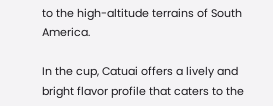to the high-altitude terrains of South America.

In the cup, Catuai offers a lively and bright flavor profile that caters to the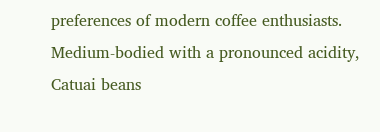preferences of modern coffee enthusiasts. Medium-bodied with a pronounced acidity, Catuai beans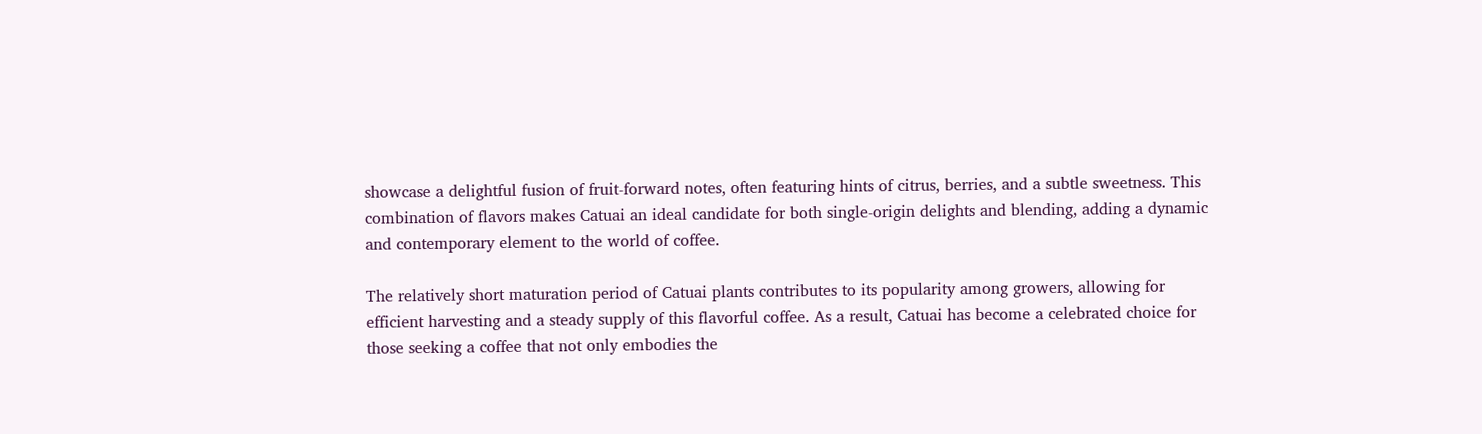showcase a delightful fusion of fruit-forward notes, often featuring hints of citrus, berries, and a subtle sweetness. This combination of flavors makes Catuai an ideal candidate for both single-origin delights and blending, adding a dynamic and contemporary element to the world of coffee.

The relatively short maturation period of Catuai plants contributes to its popularity among growers, allowing for efficient harvesting and a steady supply of this flavorful coffee. As a result, Catuai has become a celebrated choice for those seeking a coffee that not only embodies the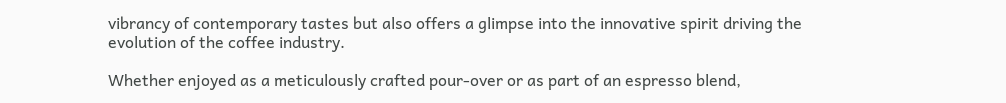vibrancy of contemporary tastes but also offers a glimpse into the innovative spirit driving the evolution of the coffee industry.

Whether enjoyed as a meticulously crafted pour-over or as part of an espresso blend,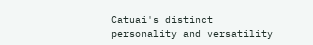Catuai's distinct personality and versatility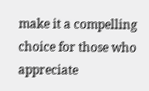make it a compelling choice for those who appreciate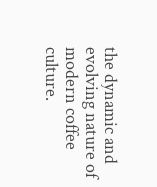the dynamic and evolving nature of modern coffee culture.